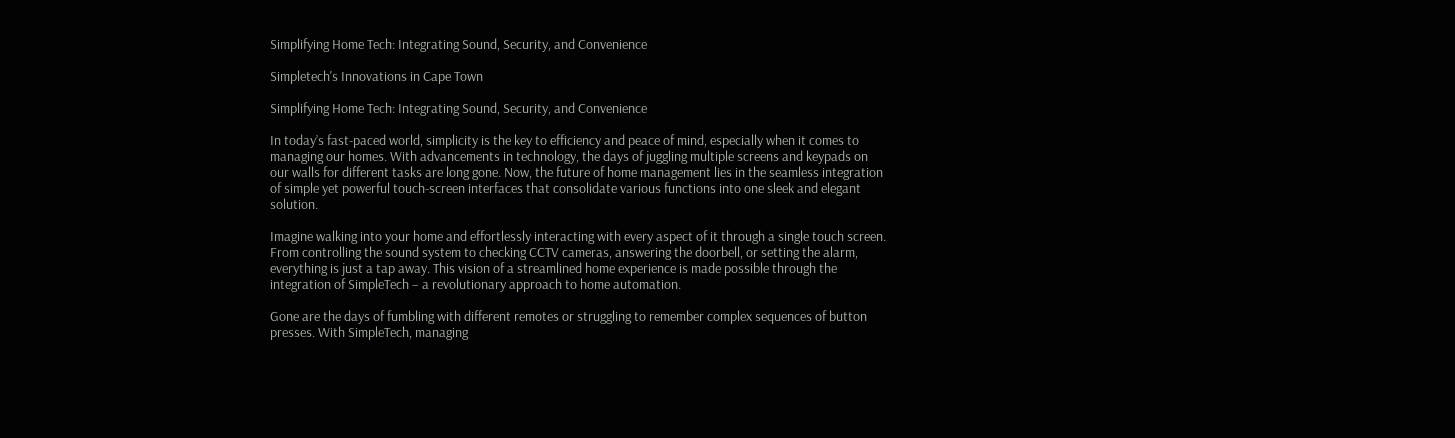Simplifying Home Tech: Integrating Sound, Security, and Convenience

Simpletech's Innovations in Cape Town

Simplifying Home Tech: Integrating Sound, Security, and Convenience

In today’s fast-paced world, simplicity is the key to efficiency and peace of mind, especially when it comes to managing our homes. With advancements in technology, the days of juggling multiple screens and keypads on our walls for different tasks are long gone. Now, the future of home management lies in the seamless integration of simple yet powerful touch-screen interfaces that consolidate various functions into one sleek and elegant solution.

Imagine walking into your home and effortlessly interacting with every aspect of it through a single touch screen. From controlling the sound system to checking CCTV cameras, answering the doorbell, or setting the alarm, everything is just a tap away. This vision of a streamlined home experience is made possible through the integration of SimpleTech – a revolutionary approach to home automation.

Gone are the days of fumbling with different remotes or struggling to remember complex sequences of button presses. With SimpleTech, managing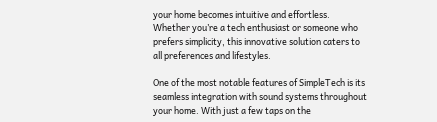your home becomes intuitive and effortless. Whether you’re a tech enthusiast or someone who prefers simplicity, this innovative solution caters to all preferences and lifestyles.

One of the most notable features of SimpleTech is its seamless integration with sound systems throughout your home. With just a few taps on the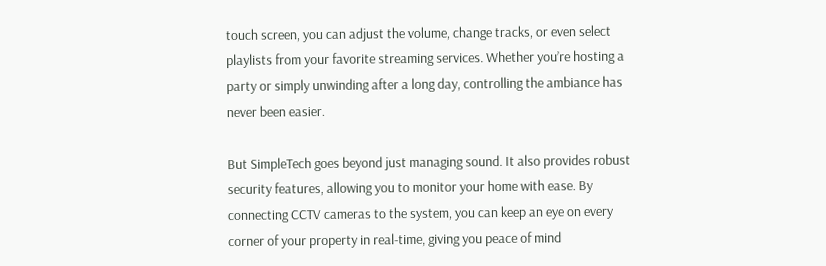touch screen, you can adjust the volume, change tracks, or even select playlists from your favorite streaming services. Whether you’re hosting a party or simply unwinding after a long day, controlling the ambiance has never been easier.

But SimpleTech goes beyond just managing sound. It also provides robust security features, allowing you to monitor your home with ease. By connecting CCTV cameras to the system, you can keep an eye on every corner of your property in real-time, giving you peace of mind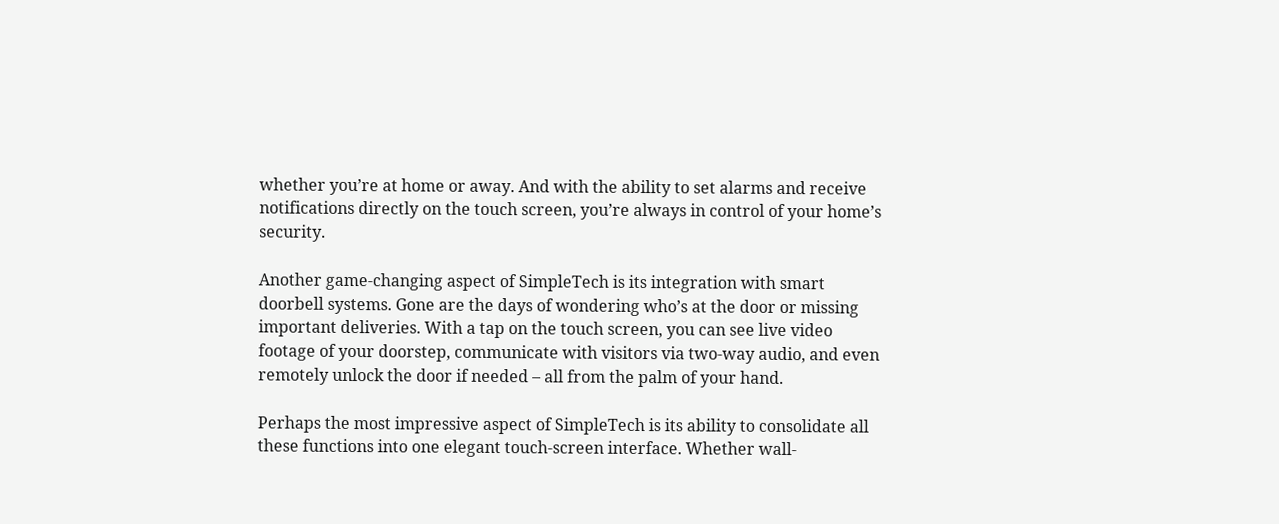whether you’re at home or away. And with the ability to set alarms and receive notifications directly on the touch screen, you’re always in control of your home’s security.

Another game-changing aspect of SimpleTech is its integration with smart doorbell systems. Gone are the days of wondering who’s at the door or missing important deliveries. With a tap on the touch screen, you can see live video footage of your doorstep, communicate with visitors via two-way audio, and even remotely unlock the door if needed – all from the palm of your hand.

Perhaps the most impressive aspect of SimpleTech is its ability to consolidate all these functions into one elegant touch-screen interface. Whether wall-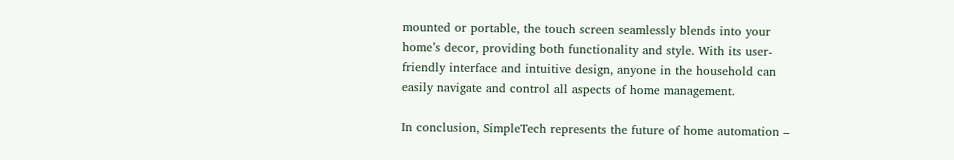mounted or portable, the touch screen seamlessly blends into your home’s decor, providing both functionality and style. With its user-friendly interface and intuitive design, anyone in the household can easily navigate and control all aspects of home management.

In conclusion, SimpleTech represents the future of home automation –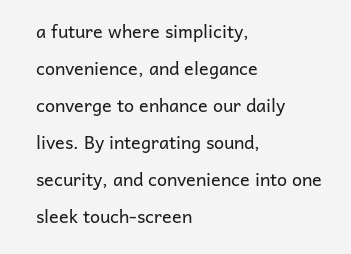a future where simplicity, convenience, and elegance converge to enhance our daily lives. By integrating sound, security, and convenience into one sleek touch-screen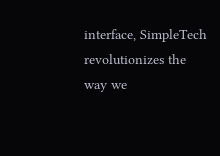interface, SimpleTech revolutionizes the way we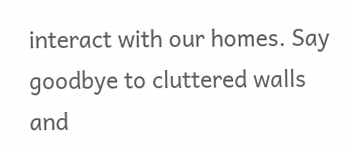interact with our homes. Say goodbye to cluttered walls and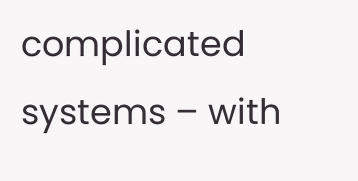complicated systems – with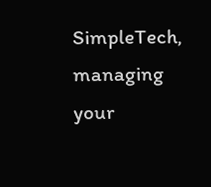SimpleTech, managing your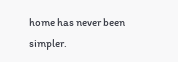home has never been simpler.